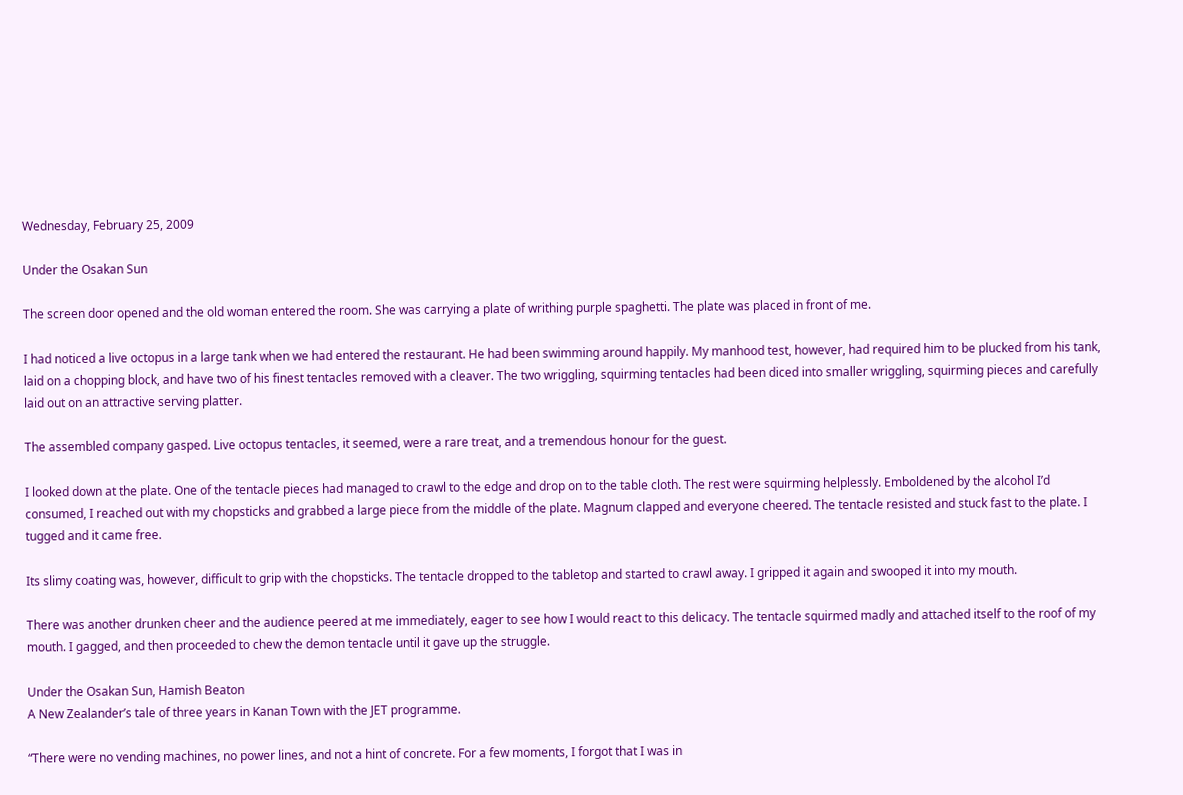Wednesday, February 25, 2009

Under the Osakan Sun

The screen door opened and the old woman entered the room. She was carrying a plate of writhing purple spaghetti. The plate was placed in front of me.

I had noticed a live octopus in a large tank when we had entered the restaurant. He had been swimming around happily. My manhood test, however, had required him to be plucked from his tank, laid on a chopping block, and have two of his finest tentacles removed with a cleaver. The two wriggling, squirming tentacles had been diced into smaller wriggling, squirming pieces and carefully laid out on an attractive serving platter.

The assembled company gasped. Live octopus tentacles, it seemed, were a rare treat, and a tremendous honour for the guest.

I looked down at the plate. One of the tentacle pieces had managed to crawl to the edge and drop on to the table cloth. The rest were squirming helplessly. Emboldened by the alcohol I’d consumed, I reached out with my chopsticks and grabbed a large piece from the middle of the plate. Magnum clapped and everyone cheered. The tentacle resisted and stuck fast to the plate. I tugged and it came free.

Its slimy coating was, however, difficult to grip with the chopsticks. The tentacle dropped to the tabletop and started to crawl away. I gripped it again and swooped it into my mouth.

There was another drunken cheer and the audience peered at me immediately, eager to see how I would react to this delicacy. The tentacle squirmed madly and attached itself to the roof of my mouth. I gagged, and then proceeded to chew the demon tentacle until it gave up the struggle.

Under the Osakan Sun, Hamish Beaton
A New Zealander’s tale of three years in Kanan Town with the JET programme.

“There were no vending machines, no power lines, and not a hint of concrete. For a few moments, I forgot that I was in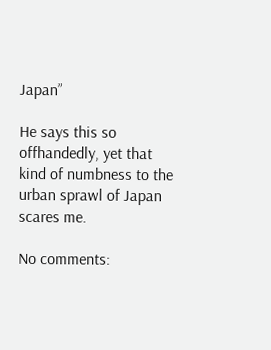Japan”

He says this so offhandedly, yet that kind of numbness to the urban sprawl of Japan scares me.

No comments: